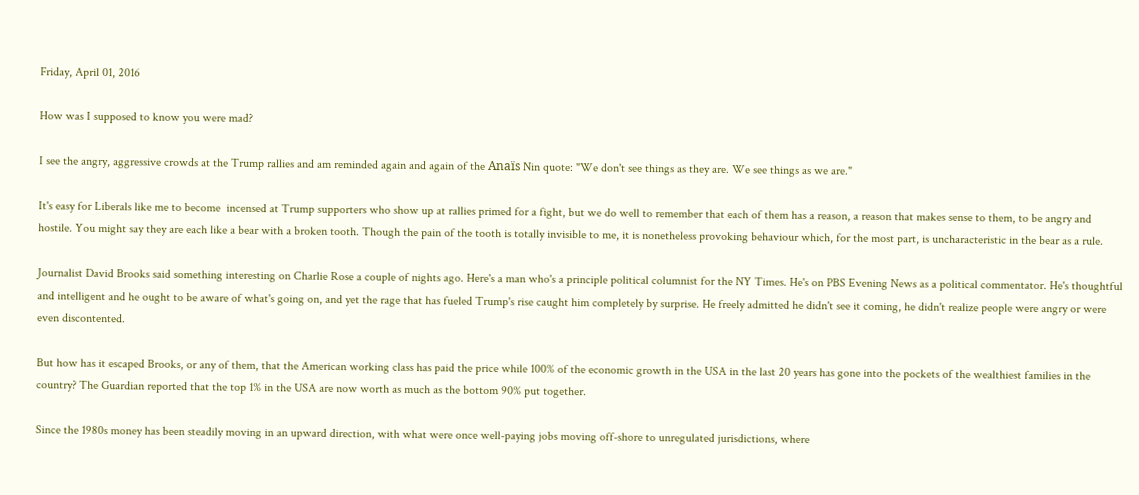Friday, April 01, 2016

How was I supposed to know you were mad?

I see the angry, aggressive crowds at the Trump rallies and am reminded again and again of the Anaïs Nin quote: "We don't see things as they are. We see things as we are."

It's easy for Liberals like me to become  incensed at Trump supporters who show up at rallies primed for a fight, but we do well to remember that each of them has a reason, a reason that makes sense to them, to be angry and hostile. You might say they are each like a bear with a broken tooth. Though the pain of the tooth is totally invisible to me, it is nonetheless provoking behaviour which, for the most part, is uncharacteristic in the bear as a rule.

Journalist David Brooks said something interesting on Charlie Rose a couple of nights ago. Here's a man who's a principle political columnist for the NY Times. He's on PBS Evening News as a political commentator. He's thoughtful and intelligent and he ought to be aware of what's going on, and yet the rage that has fueled Trump's rise caught him completely by surprise. He freely admitted he didn't see it coming, he didn't realize people were angry or were even discontented.

But how has it escaped Brooks, or any of them, that the American working class has paid the price while 100% of the economic growth in the USA in the last 20 years has gone into the pockets of the wealthiest families in the country? The Guardian reported that the top 1% in the USA are now worth as much as the bottom 90% put together.

Since the 1980s money has been steadily moving in an upward direction, with what were once well-paying jobs moving off-shore to unregulated jurisdictions, where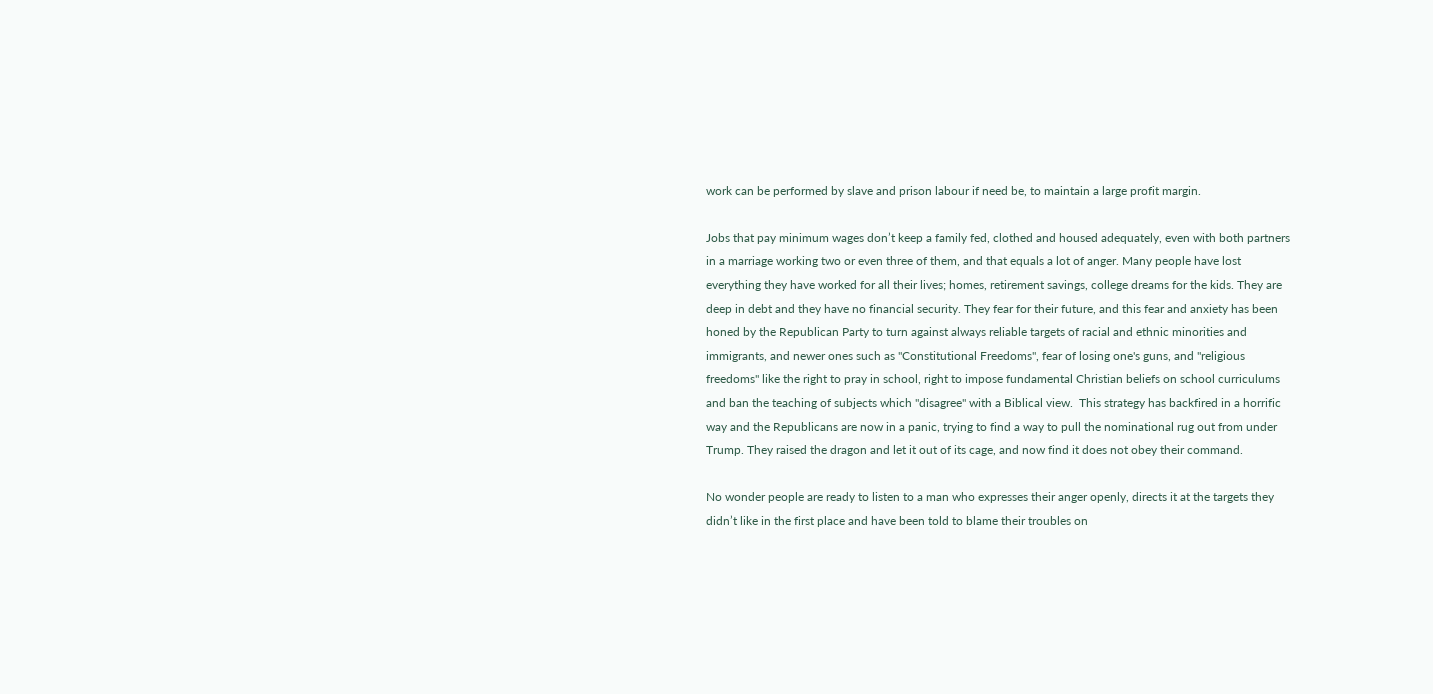work can be performed by slave and prison labour if need be, to maintain a large profit margin.

Jobs that pay minimum wages don’t keep a family fed, clothed and housed adequately, even with both partners in a marriage working two or even three of them, and that equals a lot of anger. Many people have lost everything they have worked for all their lives; homes, retirement savings, college dreams for the kids. They are deep in debt and they have no financial security. They fear for their future, and this fear and anxiety has been honed by the Republican Party to turn against always reliable targets of racial and ethnic minorities and immigrants, and newer ones such as "Constitutional Freedoms", fear of losing one's guns, and "religious freedoms" like the right to pray in school, right to impose fundamental Christian beliefs on school curriculums and ban the teaching of subjects which "disagree" with a Biblical view.  This strategy has backfired in a horrific way and the Republicans are now in a panic, trying to find a way to pull the nominational rug out from under Trump. They raised the dragon and let it out of its cage, and now find it does not obey their command.

No wonder people are ready to listen to a man who expresses their anger openly, directs it at the targets they didn’t like in the first place and have been told to blame their troubles on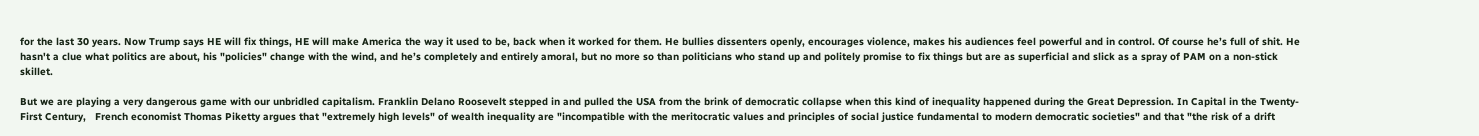for the last 30 years. Now Trump says HE will fix things, HE will make America the way it used to be, back when it worked for them. He bullies dissenters openly, encourages violence, makes his audiences feel powerful and in control. Of course he’s full of shit. He hasn't a clue what politics are about, his "policies" change with the wind, and he’s completely and entirely amoral, but no more so than politicians who stand up and politely promise to fix things but are as superficial and slick as a spray of PAM on a non-stick skillet.

But we are playing a very dangerous game with our unbridled capitalism. Franklin Delano Roosevelt stepped in and pulled the USA from the brink of democratic collapse when this kind of inequality happened during the Great Depression. In Capital in the Twenty-First Century,   French economist Thomas Piketty argues that "extremely high levels" of wealth inequality are "incompatible with the meritocratic values and principles of social justice fundamental to modern democratic societies" and that "the risk of a drift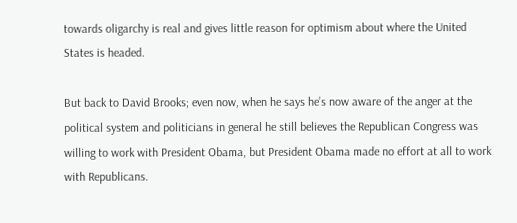towards oligarchy is real and gives little reason for optimism about where the United States is headed.

But back to David Brooks; even now, when he says he’s now aware of the anger at the political system and politicians in general he still believes the Republican Congress was willing to work with President Obama, but President Obama made no effort at all to work with Republicans.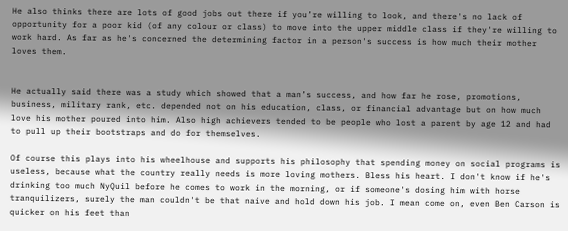He also thinks there are lots of good jobs out there if you’re willing to look, and there's no lack of opportunity for a poor kid (of any colour or class) to move into the upper middle class if they're willing to work hard. As far as he's concerned the determining factor in a person's success is how much their mother loves them.


He actually said there was a study which showed that a man’s success, and how far he rose, promotions, business, military rank, etc. depended not on his education, class, or financial advantage but on how much love his mother poured into him. Also high achievers tended to be people who lost a parent by age 12 and had to pull up their bootstraps and do for themselves.

Of course this plays into his wheelhouse and supports his philosophy that spending money on social programs is useless, because what the country really needs is more loving mothers. Bless his heart. I don't know if he's drinking too much NyQuil before he comes to work in the morning, or if someone's dosing him with horse tranquilizers, surely the man couldn't be that naive and hold down his job. I mean come on, even Ben Carson is quicker on his feet than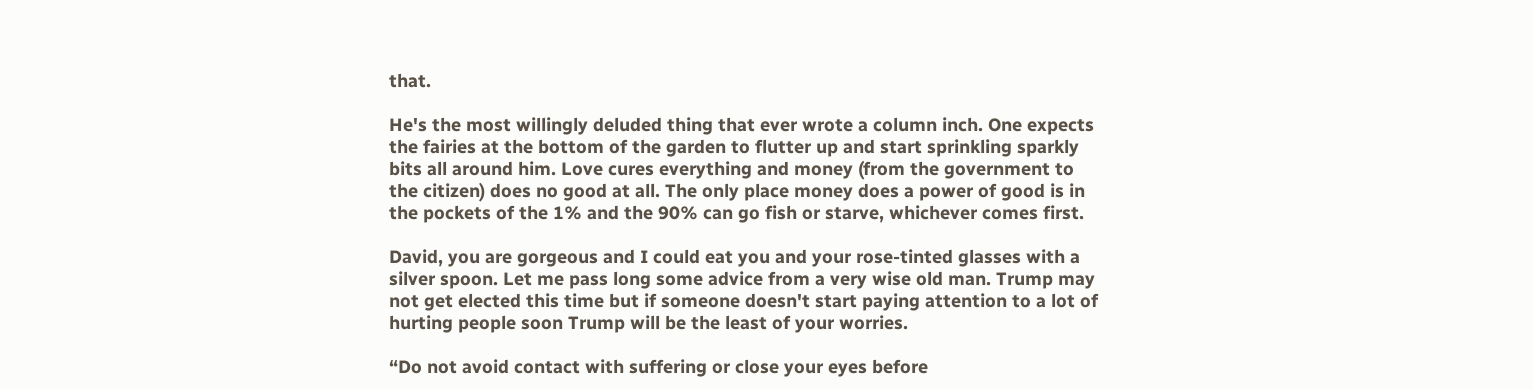that.

He's the most willingly deluded thing that ever wrote a column inch. One expects the fairies at the bottom of the garden to flutter up and start sprinkling sparkly bits all around him. Love cures everything and money (from the government to the citizen) does no good at all. The only place money does a power of good is in the pockets of the 1% and the 90% can go fish or starve, whichever comes first.

David, you are gorgeous and I could eat you and your rose-tinted glasses with a silver spoon. Let me pass long some advice from a very wise old man. Trump may not get elected this time but if someone doesn't start paying attention to a lot of hurting people soon Trump will be the least of your worries.

“Do not avoid contact with suffering or close your eyes before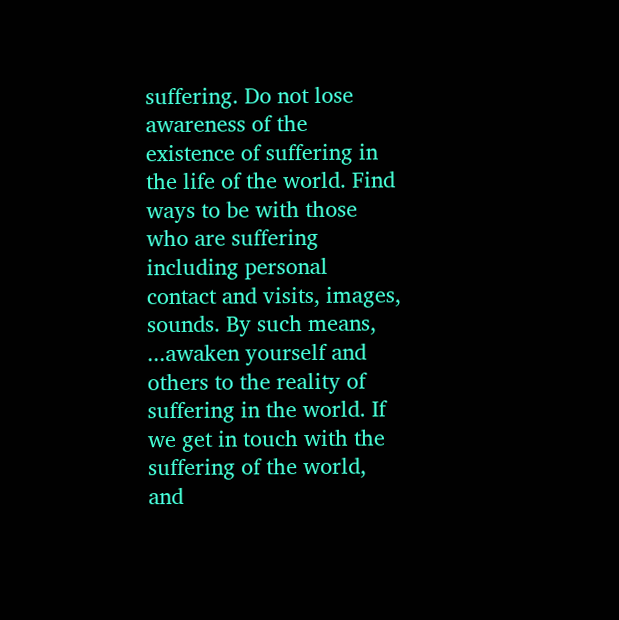suffering. Do not lose awareness of the existence of suffering in the life of the world. Find ways to be with those who are suffering including personal contact and visits, images, sounds. By such means, ...awaken yourself and others to the reality of suffering in the world. If we get in touch with the suffering of the world, and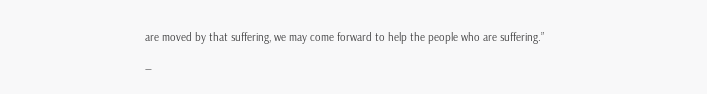are moved by that suffering, we may come forward to help the people who are suffering.”

―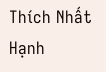Thích Nhất Hạnh